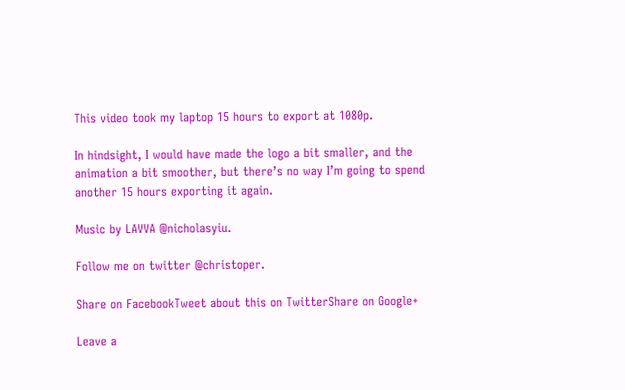This video took my laptop 15 hours to export at 1080p.

In hindsight, I would have made the logo a bit smaller, and the animation a bit smoother, but there’s no way I’m going to spend another 15 hours exporting it again.

Music by LAVVA @nicholasyiu.

Follow me on twitter @christoper.

Share on FacebookTweet about this on TwitterShare on Google+

Leave a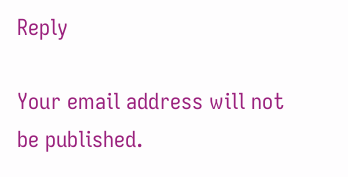Reply

Your email address will not be published.